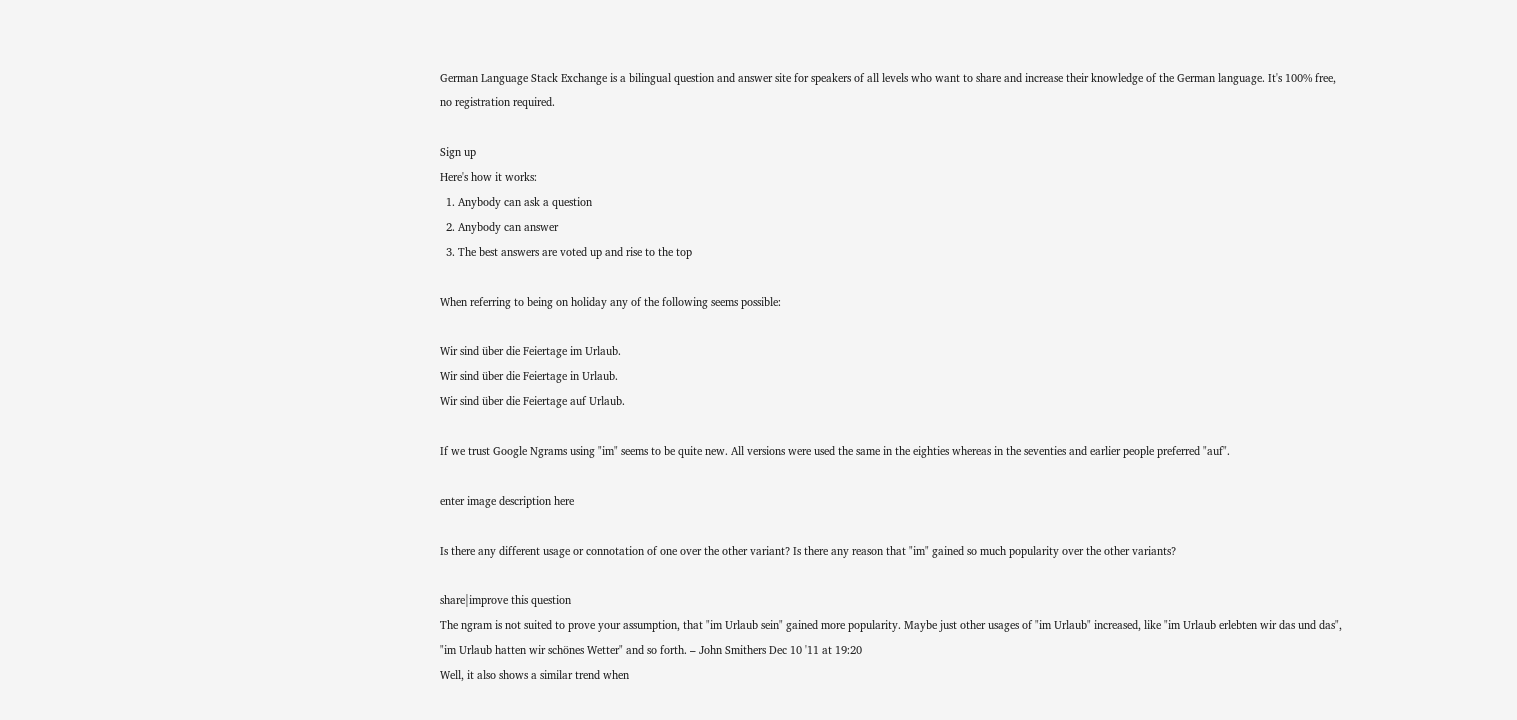German Language Stack Exchange is a bilingual question and answer site for speakers of all levels who want to share and increase their knowledge of the German language. It's 100% free, no registration required.

Sign up
Here's how it works:
  1. Anybody can ask a question
  2. Anybody can answer
  3. The best answers are voted up and rise to the top

When referring to being on holiday any of the following seems possible:

Wir sind über die Feiertage im Urlaub.
Wir sind über die Feiertage in Urlaub.
Wir sind über die Feiertage auf Urlaub.

If we trust Google Ngrams using "im" seems to be quite new. All versions were used the same in the eighties whereas in the seventies and earlier people preferred "auf".

enter image description here

Is there any different usage or connotation of one over the other variant? Is there any reason that "im" gained so much popularity over the other variants?

share|improve this question
The ngram is not suited to prove your assumption, that "im Urlaub sein" gained more popularity. Maybe just other usages of "im Urlaub" increased, like "im Urlaub erlebten wir das und das", "im Urlaub hatten wir schönes Wetter" and so forth. – John Smithers Dec 10 '11 at 19:20
Well, it also shows a similar trend when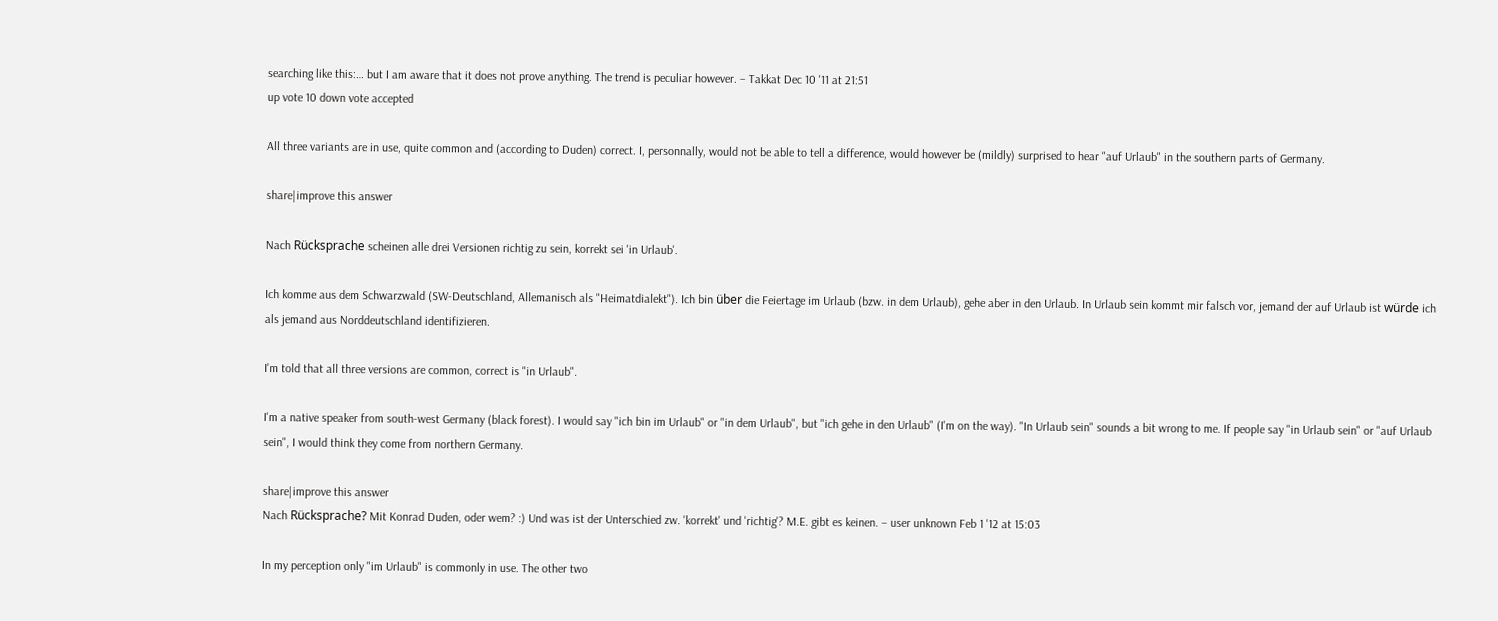searching like this:… but I am aware that it does not prove anything. The trend is peculiar however. – Takkat Dec 10 '11 at 21:51
up vote 10 down vote accepted

All three variants are in use, quite common and (according to Duden) correct. I, personnally, would not be able to tell a difference, would however be (mildly) surprised to hear "auf Urlaub" in the southern parts of Germany.

share|improve this answer

Nach Rücksprache scheinen alle drei Versionen richtig zu sein, korrekt sei 'in Urlaub'.

Ich komme aus dem Schwarzwald (SW-Deutschland, Allemanisch als "Heimatdialekt"). Ich bin über die Feiertage im Urlaub (bzw. in dem Urlaub), gehe aber in den Urlaub. In Urlaub sein kommt mir falsch vor, jemand der auf Urlaub ist würde ich als jemand aus Norddeutschland identifizieren.

I'm told that all three versions are common, correct is "in Urlaub".

I'm a native speaker from south-west Germany (black forest). I would say "ich bin im Urlaub" or "in dem Urlaub", but "ich gehe in den Urlaub" (I'm on the way). "In Urlaub sein" sounds a bit wrong to me. If people say "in Urlaub sein" or "auf Urlaub sein", I would think they come from northern Germany.

share|improve this answer
Nach Rücksprache? Mit Konrad Duden, oder wem? :) Und was ist der Unterschied zw. 'korrekt' und 'richtig'? M.E. gibt es keinen. – user unknown Feb 1 '12 at 15:03

In my perception only "im Urlaub" is commonly in use. The other two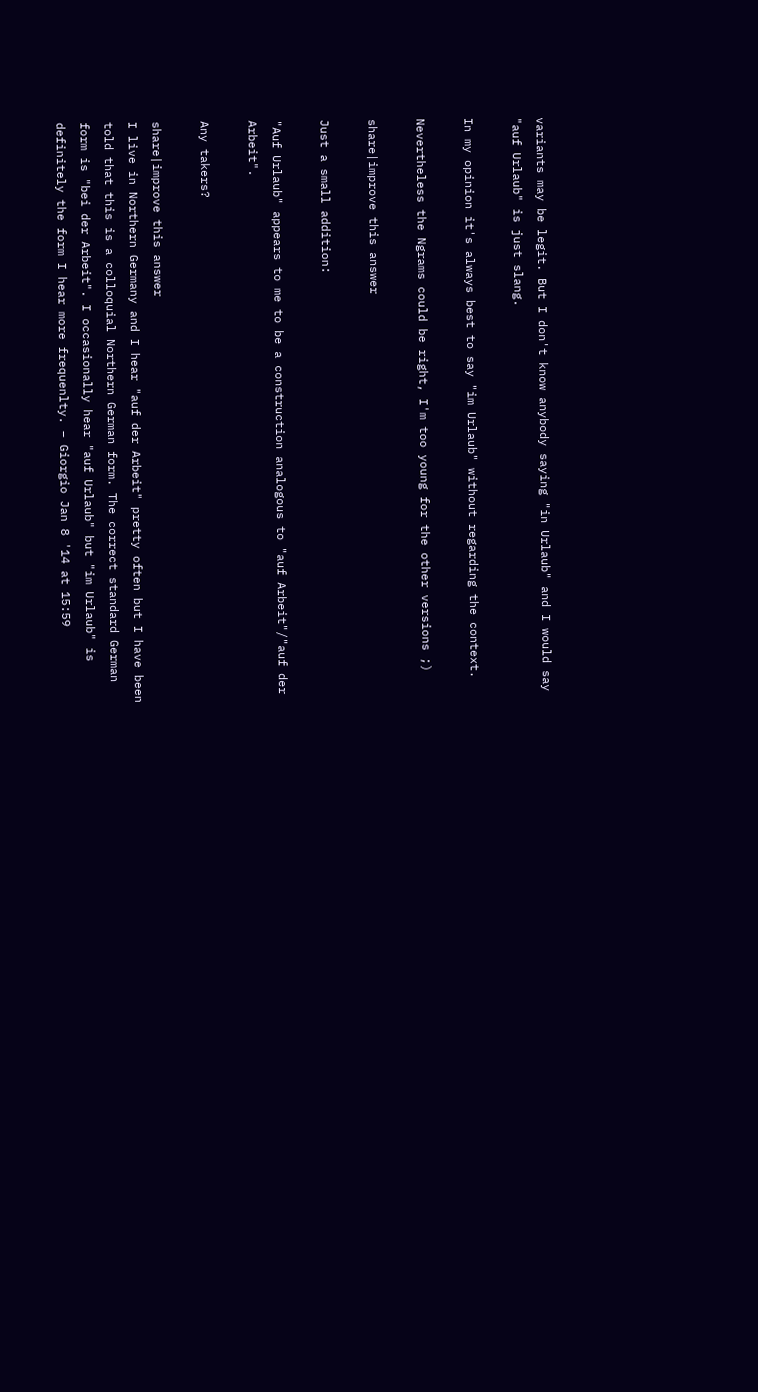variants may be legit. But I don't know anybody saying "in Urlaub" and I would say "auf Urlaub" is just slang.

In my opinion it's always best to say "im Urlaub" without regarding the context.

Nevertheless the Ngrams could be right, I'm too young for the other versions ;)

share|improve this answer

Just a small addition:

"Auf Urlaub" appears to me to be a construction analogous to "auf Arbeit"/"auf der Arbeit".

Any takers?

share|improve this answer
I live in Northern Germany and I hear "auf der Arbeit" pretty often but I have been told that this is a colloquial Northern German form. The correct standard German form is "bei der Arbeit". I occasionally hear "auf Urlaub" but "im Urlaub" is definitely the form I hear more frequenlty. – Giorgio Jan 8 '14 at 15:59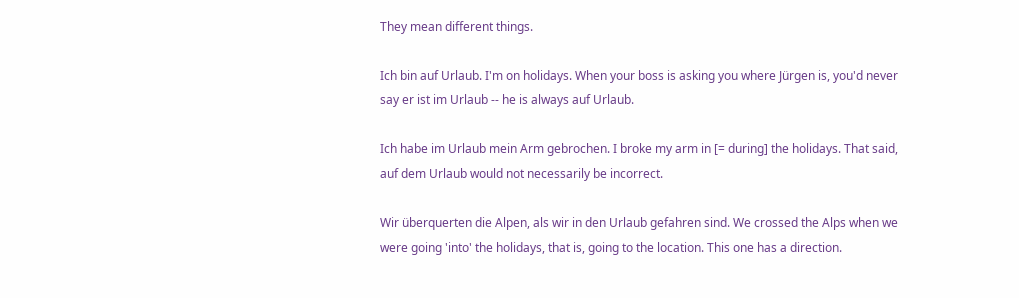They mean different things.

Ich bin auf Urlaub. I'm on holidays. When your boss is asking you where Jürgen is, you'd never say er ist im Urlaub -- he is always auf Urlaub.

Ich habe im Urlaub mein Arm gebrochen. I broke my arm in [= during] the holidays. That said, auf dem Urlaub would not necessarily be incorrect.

Wir überquerten die Alpen, als wir in den Urlaub gefahren sind. We crossed the Alps when we were going 'into' the holidays, that is, going to the location. This one has a direction.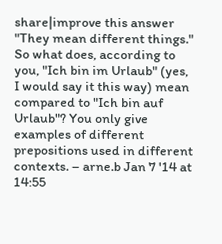share|improve this answer
"They mean different things." So what does, according to you, "Ich bin im Urlaub" (yes, I would say it this way) mean compared to "Ich bin auf Urlaub"? You only give examples of different prepositions used in different contexts. – arne.b Jan 7 '14 at 14:55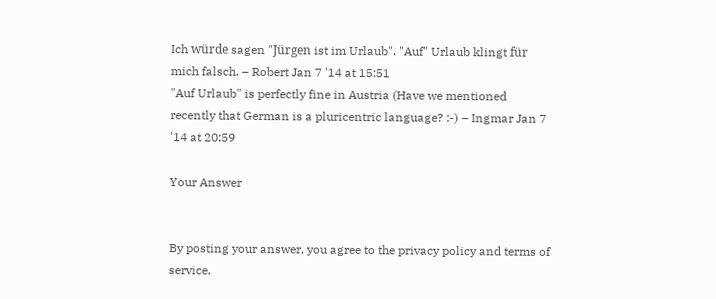Ich würde sagen "Jürgen ist im Urlaub". "Auf" Urlaub klingt für mich falsch. – Robert Jan 7 '14 at 15:51
"Auf Urlaub" is perfectly fine in Austria (Have we mentioned recently that German is a pluricentric language? :-) – Ingmar Jan 7 '14 at 20:59

Your Answer


By posting your answer, you agree to the privacy policy and terms of service.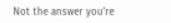Not the answer you're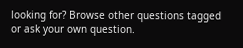looking for? Browse other questions tagged or ask your own question.